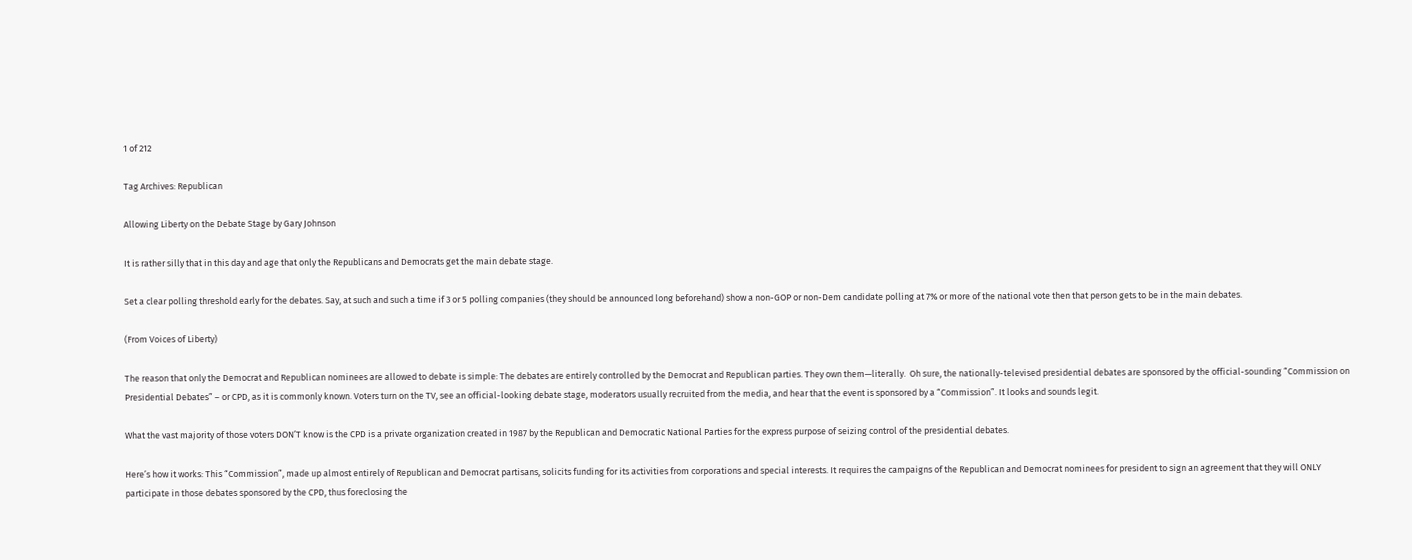1 of 212

Tag Archives: Republican

Allowing Liberty on the Debate Stage by Gary Johnson

It is rather silly that in this day and age that only the Republicans and Democrats get the main debate stage.

Set a clear polling threshold early for the debates. Say, at such and such a time if 3 or 5 polling companies (they should be announced long beforehand) show a non-GOP or non-Dem candidate polling at 7% or more of the national vote then that person gets to be in the main debates.

(From Voices of Liberty)

The reason that only the Democrat and Republican nominees are allowed to debate is simple: The debates are entirely controlled by the Democrat and Republican parties. They own them—literally.  Oh sure, the nationally-televised presidential debates are sponsored by the official-sounding “Commission on Presidential Debates” – or CPD, as it is commonly known. Voters turn on the TV, see an official-looking debate stage, moderators usually recruited from the media, and hear that the event is sponsored by a “Commission”. It looks and sounds legit.

What the vast majority of those voters DON’T know is the CPD is a private organization created in 1987 by the Republican and Democratic National Parties for the express purpose of seizing control of the presidential debates.

Here’s how it works: This “Commission”, made up almost entirely of Republican and Democrat partisans, solicits funding for its activities from corporations and special interests. It requires the campaigns of the Republican and Democrat nominees for president to sign an agreement that they will ONLY participate in those debates sponsored by the CPD, thus foreclosing the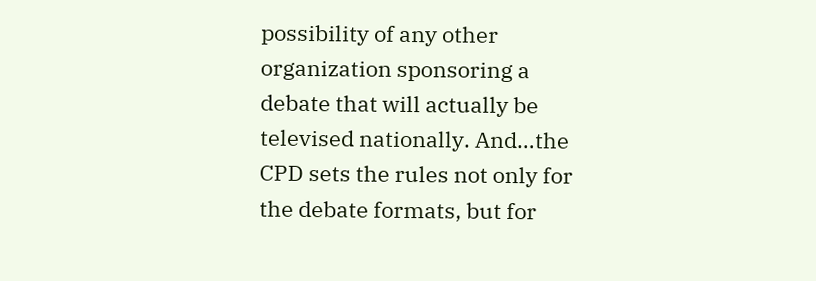possibility of any other organization sponsoring a debate that will actually be televised nationally. And…the CPD sets the rules not only for the debate formats, but for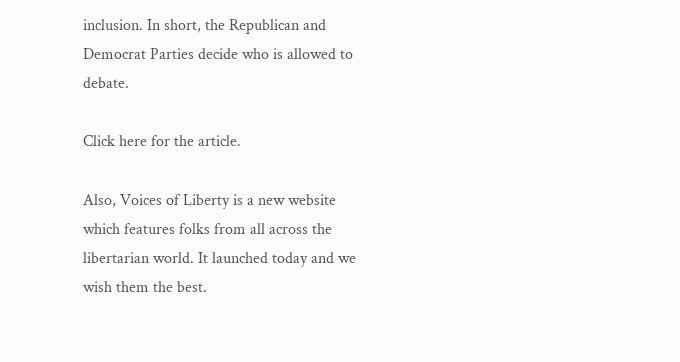inclusion. In short, the Republican and Democrat Parties decide who is allowed to debate.

Click here for the article.

Also, Voices of Liberty is a new website which features folks from all across the libertarian world. It launched today and we wish them the best.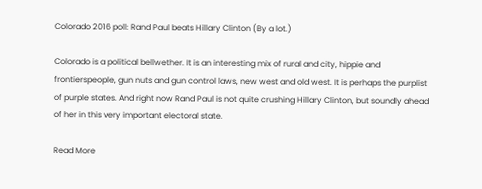Colorado 2016 poll: Rand Paul beats Hillary Clinton (By a lot.)

Colorado is a political bellwether. It is an interesting mix of rural and city, hippie and frontierspeople, gun nuts and gun control laws, new west and old west. It is perhaps the purplist of purple states. And right now Rand Paul is not quite crushing Hillary Clinton, but soundly ahead of her in this very important electoral state.

Read More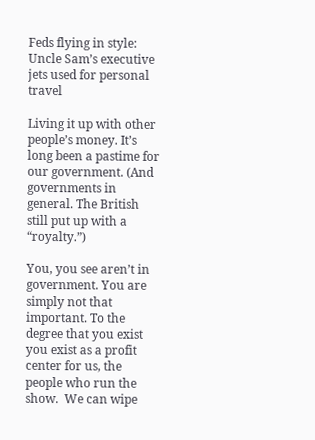Feds flying in style: Uncle Sam’s executive jets used for personal travel

Living it up with other people’s money. It’s long been a pastime for our government. (And governments in general. The British still put up with a “royalty.”)

You, you see aren’t in government. You are simply not that important. To the degree that you exist you exist as a profit center for us, the people who run the show.  We can wipe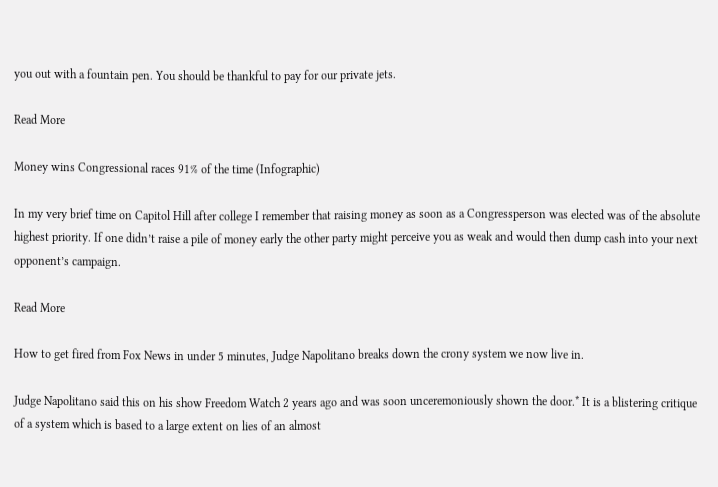you out with a fountain pen. You should be thankful to pay for our private jets.

Read More

Money wins Congressional races 91% of the time (Infographic)

In my very brief time on Capitol Hill after college I remember that raising money as soon as a Congressperson was elected was of the absolute highest priority. If one didn’t raise a pile of money early the other party might perceive you as weak and would then dump cash into your next opponent’s campaign.

Read More

How to get fired from Fox News in under 5 minutes, Judge Napolitano breaks down the crony system we now live in.

Judge Napolitano said this on his show Freedom Watch 2 years ago and was soon unceremoniously shown the door.* It is a blistering critique of a system which is based to a large extent on lies of an almost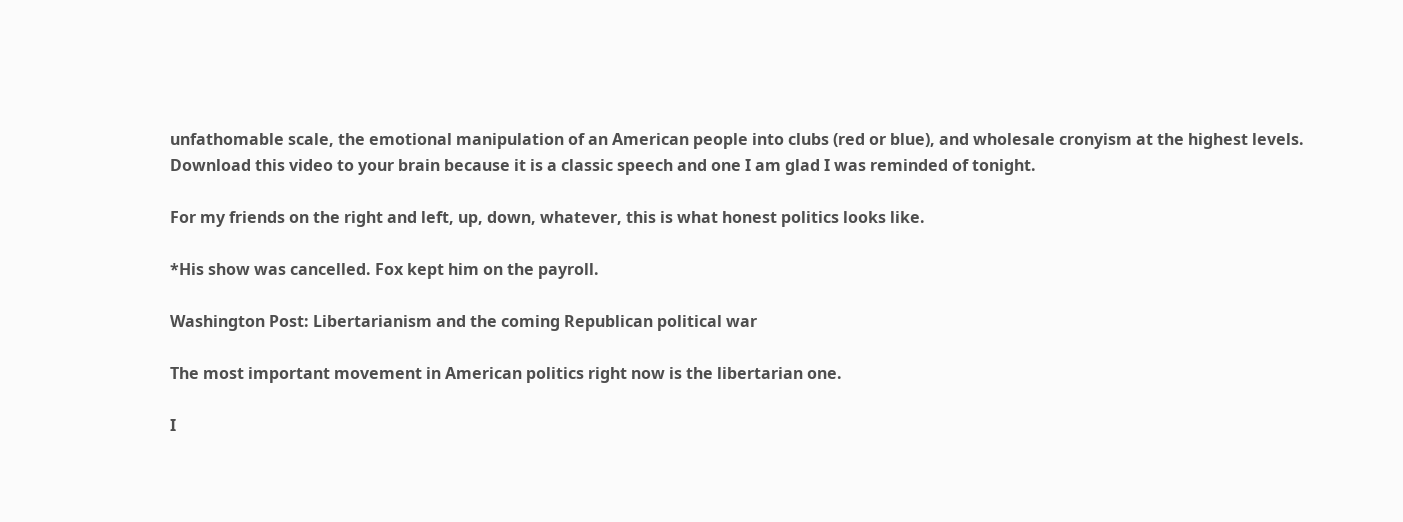unfathomable scale, the emotional manipulation of an American people into clubs (red or blue), and wholesale cronyism at the highest levels. Download this video to your brain because it is a classic speech and one I am glad I was reminded of tonight.

For my friends on the right and left, up, down, whatever, this is what honest politics looks like.

*His show was cancelled. Fox kept him on the payroll.

Washington Post: Libertarianism and the coming Republican political war

The most important movement in American politics right now is the libertarian one.

I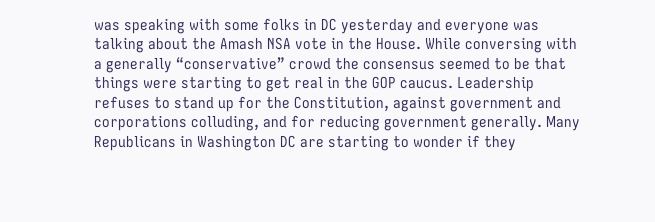was speaking with some folks in DC yesterday and everyone was talking about the Amash NSA vote in the House. While conversing with a generally “conservative” crowd the consensus seemed to be that things were starting to get real in the GOP caucus. Leadership refuses to stand up for the Constitution, against government and corporations colluding, and for reducing government generally. Many Republicans in Washington DC are starting to wonder if they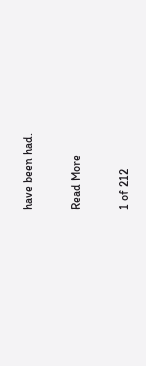have been had.

Read More

1 of 212